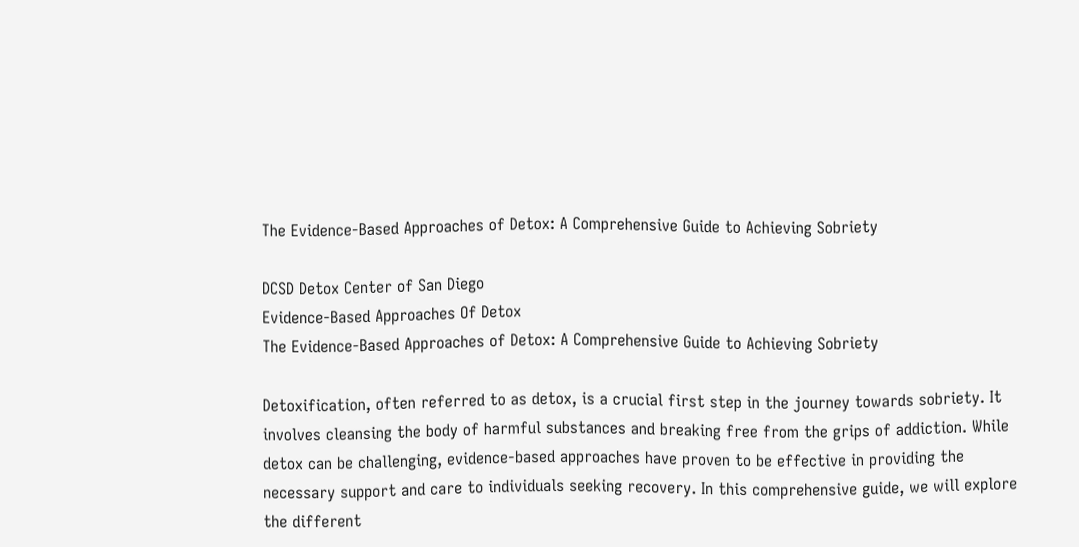The Evidence-Based Approaches of Detox: A Comprehensive Guide to Achieving Sobriety

DCSD Detox Center of San Diego
Evidence-Based Approaches Of Detox
The Evidence-Based Approaches of Detox: A Comprehensive Guide to Achieving Sobriety

Detoxification, often referred to as detox, is a crucial first step in the journey towards sobriety. It involves cleansing the body of harmful substances and breaking free from the grips of addiction. While detox can be challenging, evidence-based approaches have proven to be effective in providing the necessary support and care to individuals seeking recovery. In this comprehensive guide, we will explore the different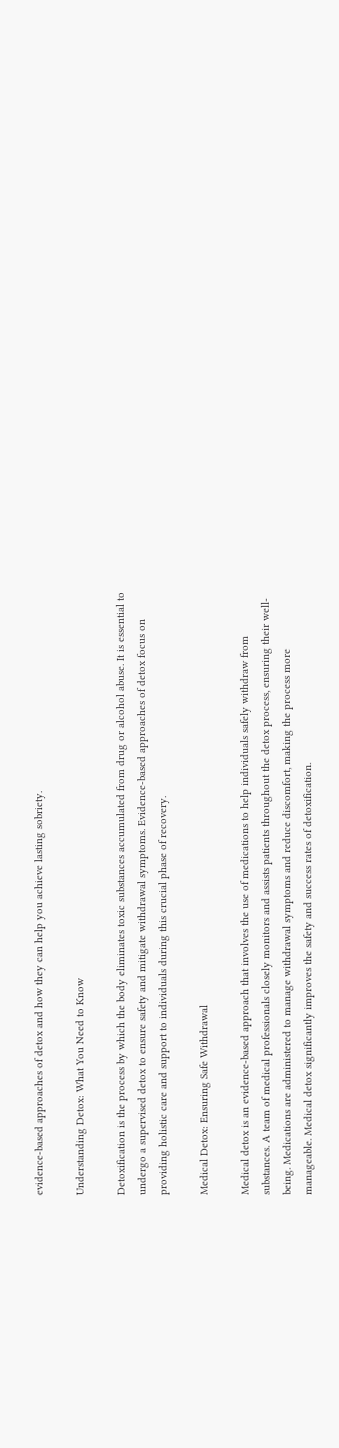evidence-based approaches of detox and how they can help you achieve lasting sobriety.

Understanding Detox: What You Need to Know

Detoxification is the process by which the body eliminates toxic substances accumulated from drug or alcohol abuse. It is essential to undergo a supervised detox to ensure safety and mitigate withdrawal symptoms. Evidence-based approaches of detox focus on providing holistic care and support to individuals during this crucial phase of recovery.

Medical Detox: Ensuring Safe Withdrawal

Medical detox is an evidence-based approach that involves the use of medications to help individuals safely withdraw from substances. A team of medical professionals closely monitors and assists patients throughout the detox process, ensuring their well-being. Medications are administered to manage withdrawal symptoms and reduce discomfort, making the process more manageable. Medical detox significantly improves the safety and success rates of detoxification.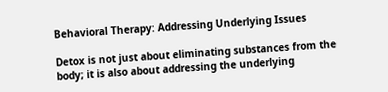Behavioral Therapy: Addressing Underlying Issues

Detox is not just about eliminating substances from the body; it is also about addressing the underlying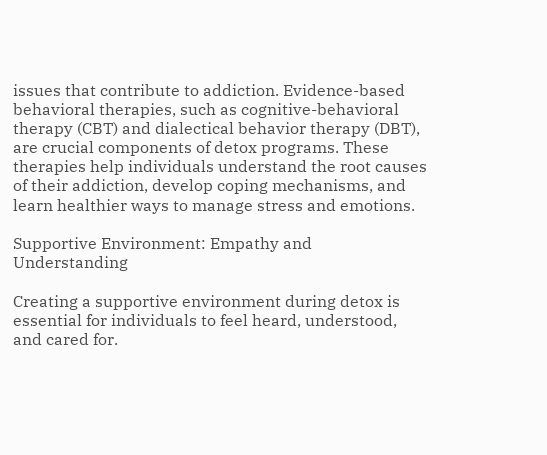issues that contribute to addiction. Evidence-based behavioral therapies, such as cognitive-behavioral therapy (CBT) and dialectical behavior therapy (DBT), are crucial components of detox programs. These therapies help individuals understand the root causes of their addiction, develop coping mechanisms, and learn healthier ways to manage stress and emotions.

Supportive Environment: Empathy and Understanding

Creating a supportive environment during detox is essential for individuals to feel heard, understood, and cared for.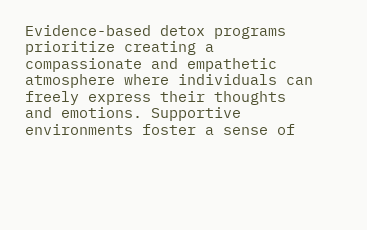Evidence-based detox programs prioritize creating a compassionate and empathetic atmosphere where individuals can freely express their thoughts and emotions. Supportive environments foster a sense of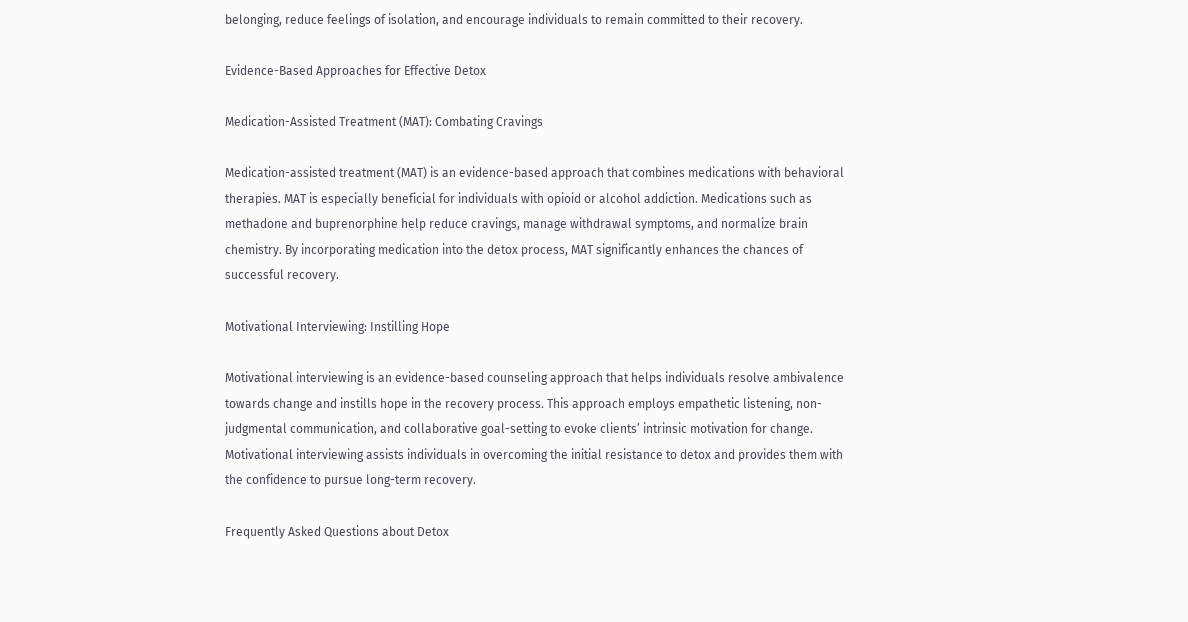belonging, reduce feelings of isolation, and encourage individuals to remain committed to their recovery.

Evidence-Based Approaches for Effective Detox

Medication-Assisted Treatment (MAT): Combating Cravings

Medication-assisted treatment (MAT) is an evidence-based approach that combines medications with behavioral therapies. MAT is especially beneficial for individuals with opioid or alcohol addiction. Medications such as methadone and buprenorphine help reduce cravings, manage withdrawal symptoms, and normalize brain chemistry. By incorporating medication into the detox process, MAT significantly enhances the chances of successful recovery.

Motivational Interviewing: Instilling Hope

Motivational interviewing is an evidence-based counseling approach that helps individuals resolve ambivalence towards change and instills hope in the recovery process. This approach employs empathetic listening, non-judgmental communication, and collaborative goal-setting to evoke clients’ intrinsic motivation for change. Motivational interviewing assists individuals in overcoming the initial resistance to detox and provides them with the confidence to pursue long-term recovery.

Frequently Asked Questions about Detox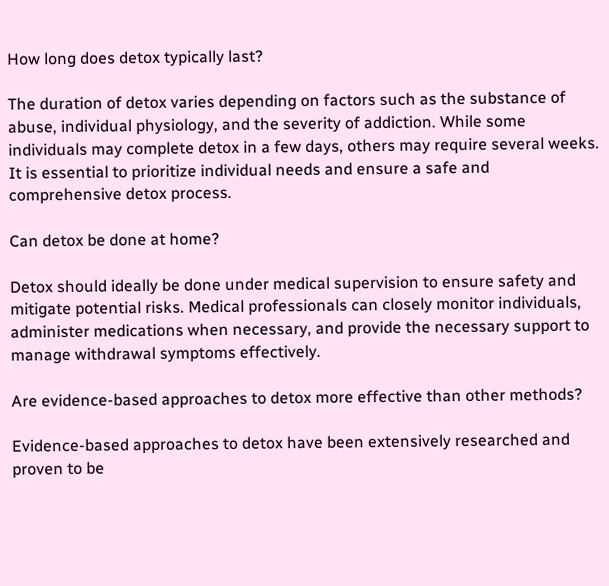How long does detox typically last?

The duration of detox varies depending on factors such as the substance of abuse, individual physiology, and the severity of addiction. While some individuals may complete detox in a few days, others may require several weeks. It is essential to prioritize individual needs and ensure a safe and comprehensive detox process.

Can detox be done at home?

Detox should ideally be done under medical supervision to ensure safety and mitigate potential risks. Medical professionals can closely monitor individuals, administer medications when necessary, and provide the necessary support to manage withdrawal symptoms effectively.

Are evidence-based approaches to detox more effective than other methods?

Evidence-based approaches to detox have been extensively researched and proven to be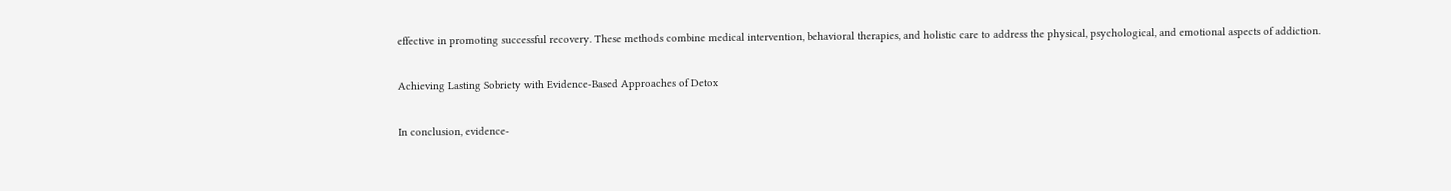effective in promoting successful recovery. These methods combine medical intervention, behavioral therapies, and holistic care to address the physical, psychological, and emotional aspects of addiction.

Achieving Lasting Sobriety with Evidence-Based Approaches of Detox

In conclusion, evidence-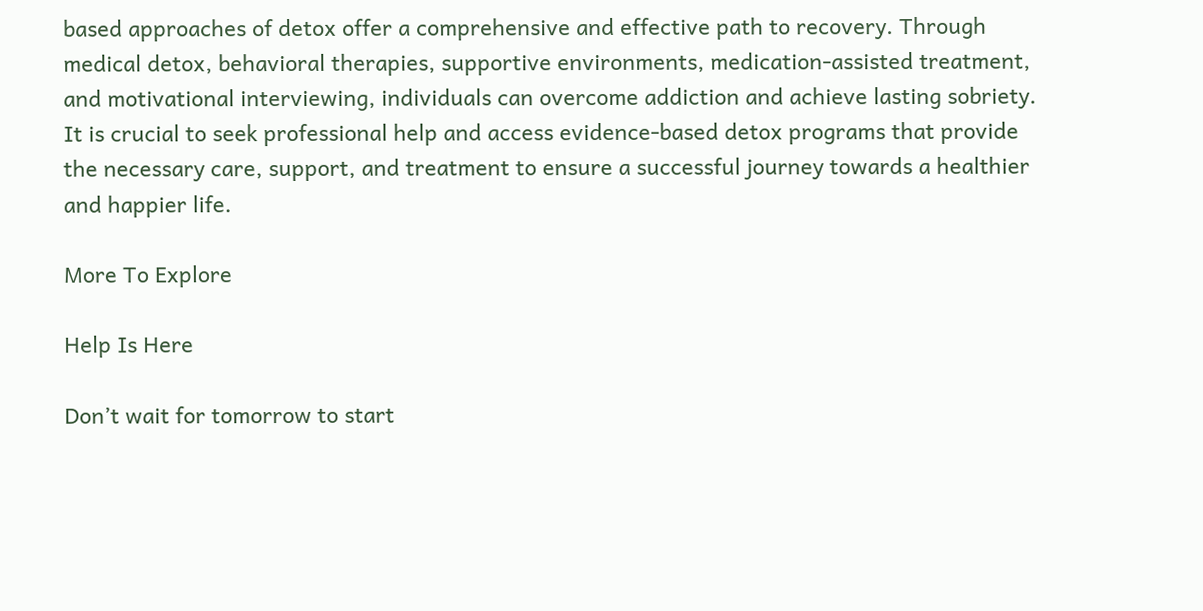based approaches of detox offer a comprehensive and effective path to recovery. Through medical detox, behavioral therapies, supportive environments, medication-assisted treatment, and motivational interviewing, individuals can overcome addiction and achieve lasting sobriety. It is crucial to seek professional help and access evidence-based detox programs that provide the necessary care, support, and treatment to ensure a successful journey towards a healthier and happier life.

More To Explore

Help Is Here

Don’t wait for tomorrow to start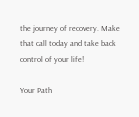the journey of recovery. Make that call today and take back control of your life!

Your Path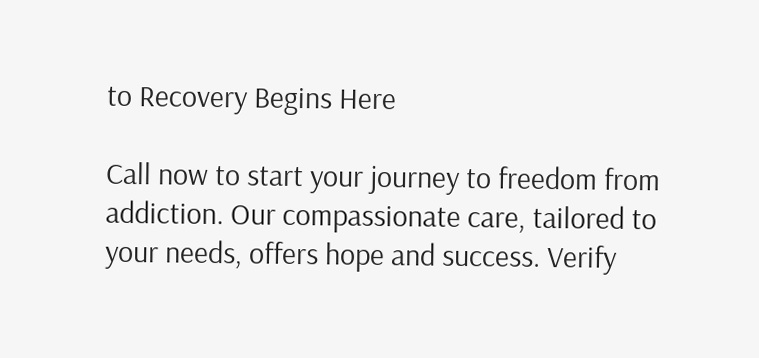to Recovery Begins Here

Call now to start your journey to freedom from addiction. Our compassionate care, tailored to your needs, offers hope and success. Verify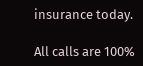insurance today.

All calls are 100%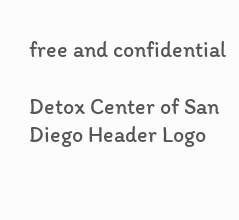free and confidential

Detox Center of San Diego Header Logo